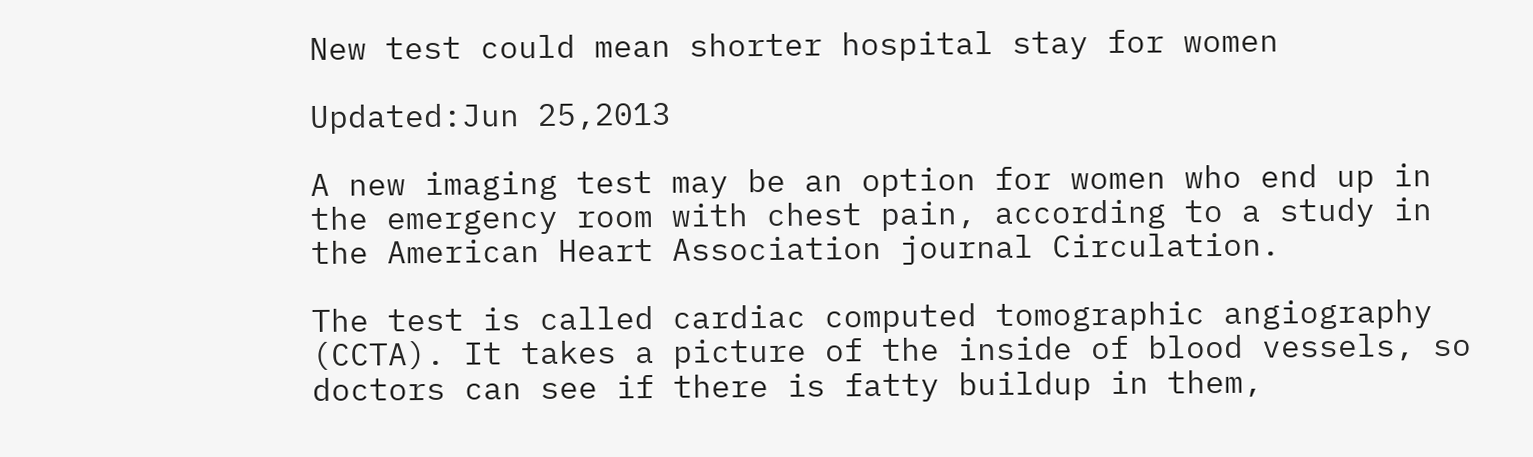New test could mean shorter hospital stay for women

Updated:Jun 25,2013

A new imaging test may be an option for women who end up in the emergency room with chest pain, according to a study in the American Heart Association journal Circulation.

The test is called cardiac computed tomographic angiography (CCTA). It takes a picture of the inside of blood vessels, so doctors can see if there is fatty buildup in them,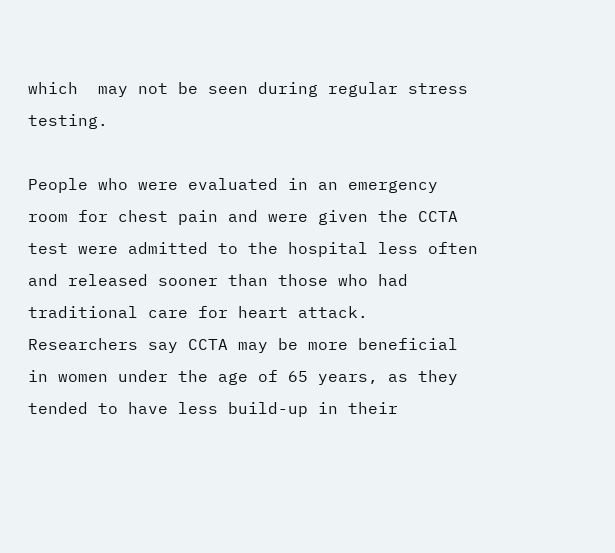which  may not be seen during regular stress testing.

People who were evaluated in an emergency room for chest pain and were given the CCTA test were admitted to the hospital less often and released sooner than those who had traditional care for heart attack. Researchers say CCTA may be more beneficial in women under the age of 65 years, as they tended to have less build-up in their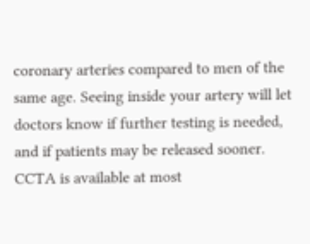coronary arteries compared to men of the same age. Seeing inside your artery will let doctors know if further testing is needed, and if patients may be released sooner. CCTA is available at most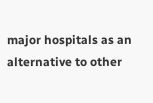major hospitals as an alternative to other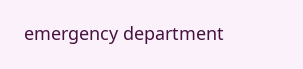emergency department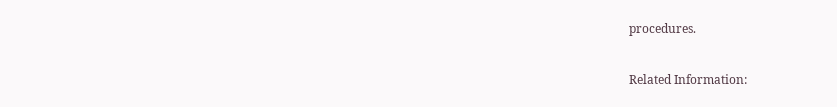procedures.

Related Information: